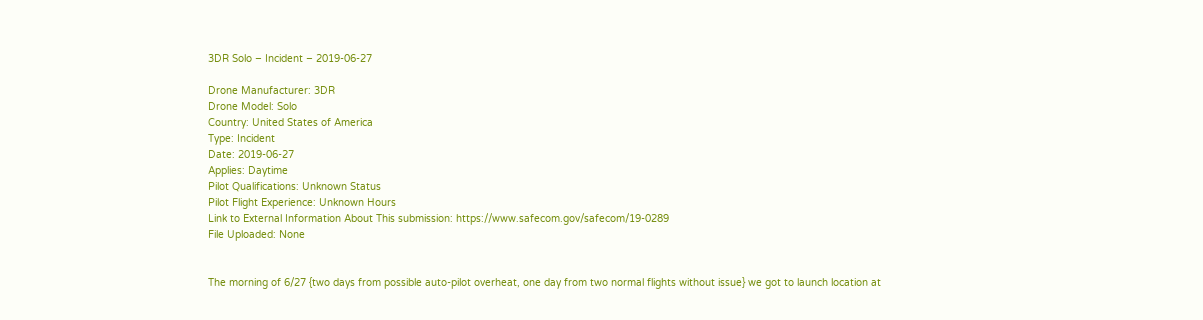3DR Solo – Incident – 2019-06-27

Drone Manufacturer: 3DR
Drone Model: Solo
Country: United States of America
Type: Incident
Date: 2019-06-27
Applies: Daytime
Pilot Qualifications: Unknown Status
Pilot Flight Experience: Unknown Hours
Link to External Information About This submission: https://www.safecom.gov/safecom/19-0289
File Uploaded: None


The morning of 6/27 {two days from possible auto-pilot overheat, one day from two normal flights without issue} we got to launch location at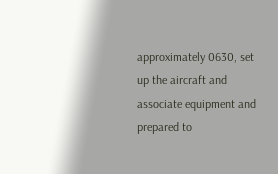approximately 0630, set up the aircraft and associate equipment and prepared to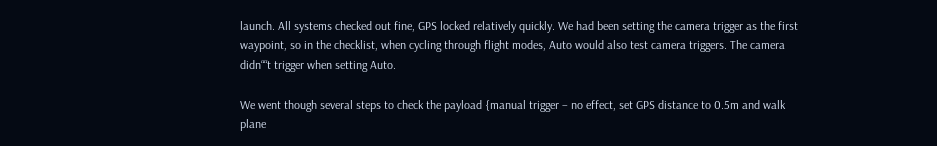launch. All systems checked out fine, GPS locked relatively quickly. We had been setting the camera trigger as the first waypoint, so in the checklist, when cycling through flight modes, Auto would also test camera triggers. The camera didn““t trigger when setting Auto.

We went though several steps to check the payload {manual trigger – no effect, set GPS distance to 0.5m and walk plane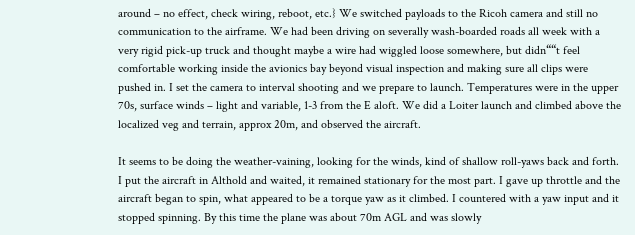around – no effect, check wiring, reboot, etc.} We switched payloads to the Ricoh camera and still no communication to the airframe. We had been driving on severally wash-boarded roads all week with a very rigid pick-up truck and thought maybe a wire had wiggled loose somewhere, but didn““t feel comfortable working inside the avionics bay beyond visual inspection and making sure all clips were pushed in. I set the camera to interval shooting and we prepare to launch. Temperatures were in the upper 70s, surface winds – light and variable, 1-3 from the E aloft. We did a Loiter launch and climbed above the localized veg and terrain, approx 20m, and observed the aircraft.

It seems to be doing the weather-vaining, looking for the winds, kind of shallow roll-yaws back and forth. I put the aircraft in Althold and waited, it remained stationary for the most part. I gave up throttle and the aircraft began to spin, what appeared to be a torque yaw as it climbed. I countered with a yaw input and it stopped spinning. By this time the plane was about 70m AGL and was slowly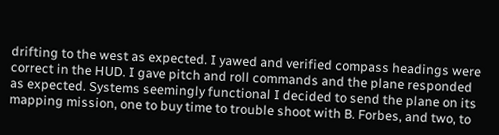drifting to the west as expected. I yawed and verified compass headings were correct in the HUD. I gave pitch and roll commands and the plane responded as expected. Systems seemingly functional I decided to send the plane on its mapping mission, one to buy time to trouble shoot with B. Forbes, and two, to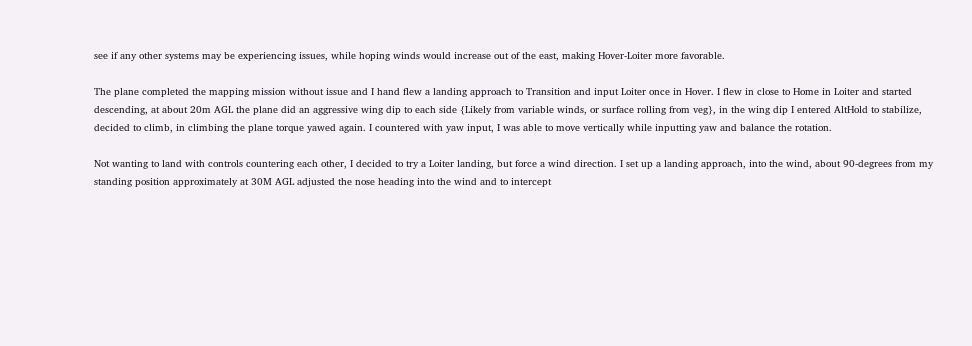see if any other systems may be experiencing issues, while hoping winds would increase out of the east, making Hover-Loiter more favorable.

The plane completed the mapping mission without issue and I hand flew a landing approach to Transition and input Loiter once in Hover. I flew in close to Home in Loiter and started descending, at about 20m AGL the plane did an aggressive wing dip to each side {Likely from variable winds, or surface rolling from veg}, in the wing dip I entered AltHold to stabilize, decided to climb, in climbing the plane torque yawed again. I countered with yaw input, I was able to move vertically while inputting yaw and balance the rotation.

Not wanting to land with controls countering each other, I decided to try a Loiter landing, but force a wind direction. I set up a landing approach, into the wind, about 90-degrees from my standing position approximately at 30M AGL adjusted the nose heading into the wind and to intercept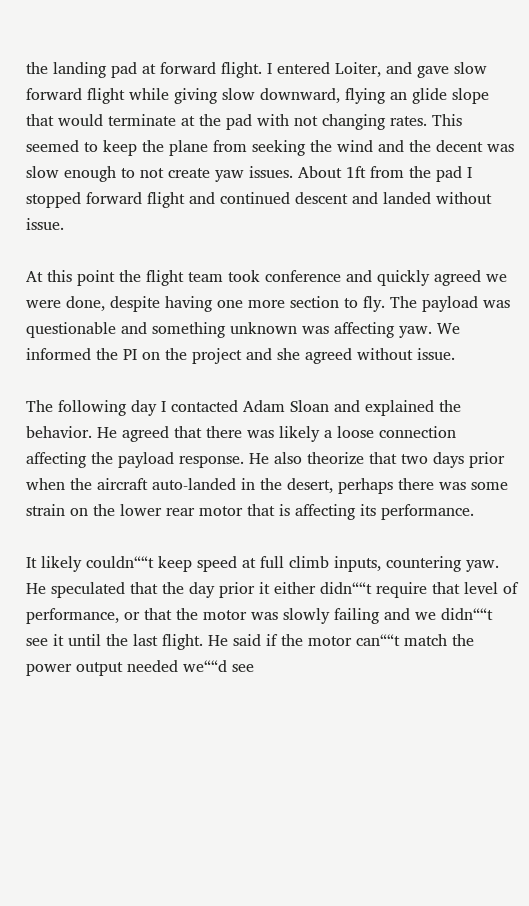the landing pad at forward flight. I entered Loiter, and gave slow forward flight while giving slow downward, flying an glide slope that would terminate at the pad with not changing rates. This seemed to keep the plane from seeking the wind and the decent was slow enough to not create yaw issues. About 1ft from the pad I stopped forward flight and continued descent and landed without issue.

At this point the flight team took conference and quickly agreed we were done, despite having one more section to fly. The payload was questionable and something unknown was affecting yaw. We informed the PI on the project and she agreed without issue.

The following day I contacted Adam Sloan and explained the behavior. He agreed that there was likely a loose connection affecting the payload response. He also theorize that two days prior when the aircraft auto-landed in the desert, perhaps there was some strain on the lower rear motor that is affecting its performance.

It likely couldn““t keep speed at full climb inputs, countering yaw. He speculated that the day prior it either didn““t require that level of performance, or that the motor was slowly failing and we didn““t see it until the last flight. He said if the motor can““t match the power output needed we““d see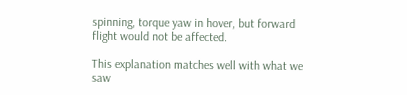spinning, torque yaw in hover, but forward flight would not be affected.

This explanation matches well with what we saw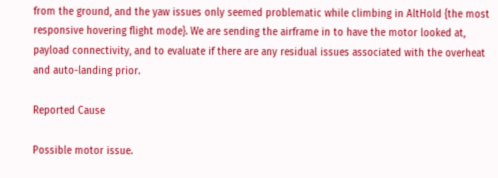from the ground, and the yaw issues only seemed problematic while climbing in AltHold {the most responsive hovering flight mode}. We are sending the airframe in to have the motor looked at, payload connectivity, and to evaluate if there are any residual issues associated with the overheat and auto-landing prior.

Reported Cause

Possible motor issue.